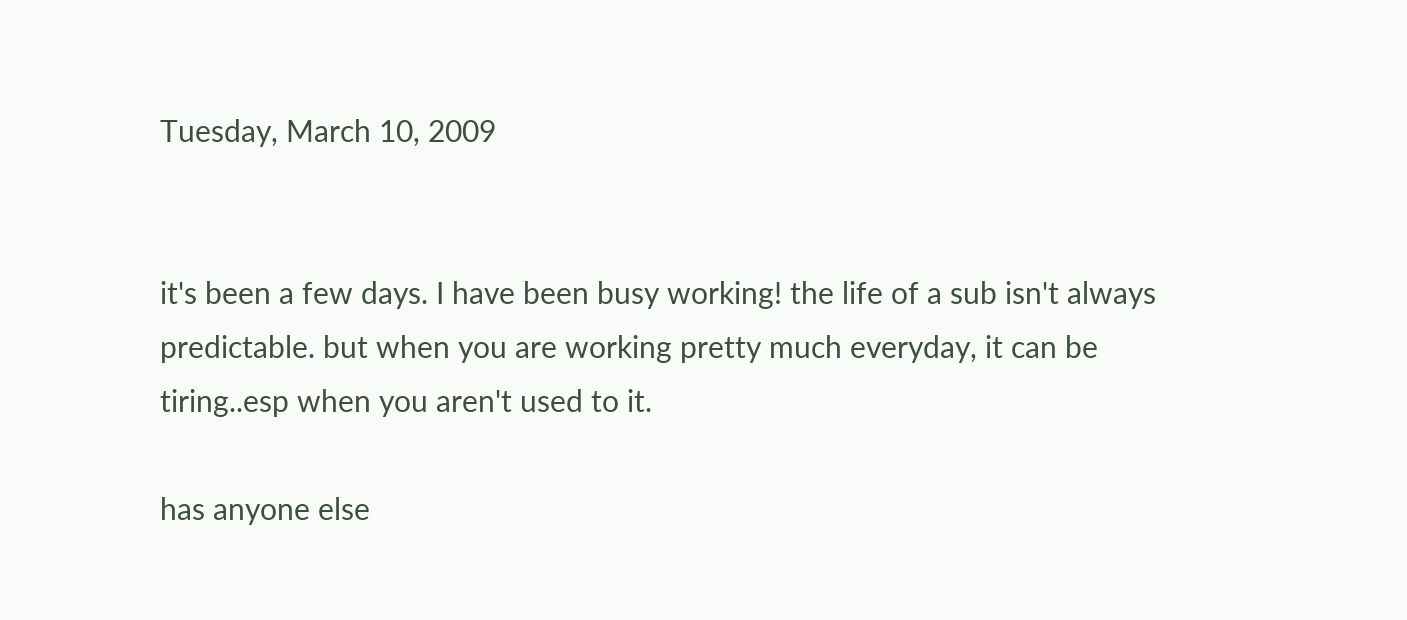Tuesday, March 10, 2009


it's been a few days. I have been busy working! the life of a sub isn't always predictable. but when you are working pretty much everyday, it can be tiring..esp when you aren't used to it.

has anyone else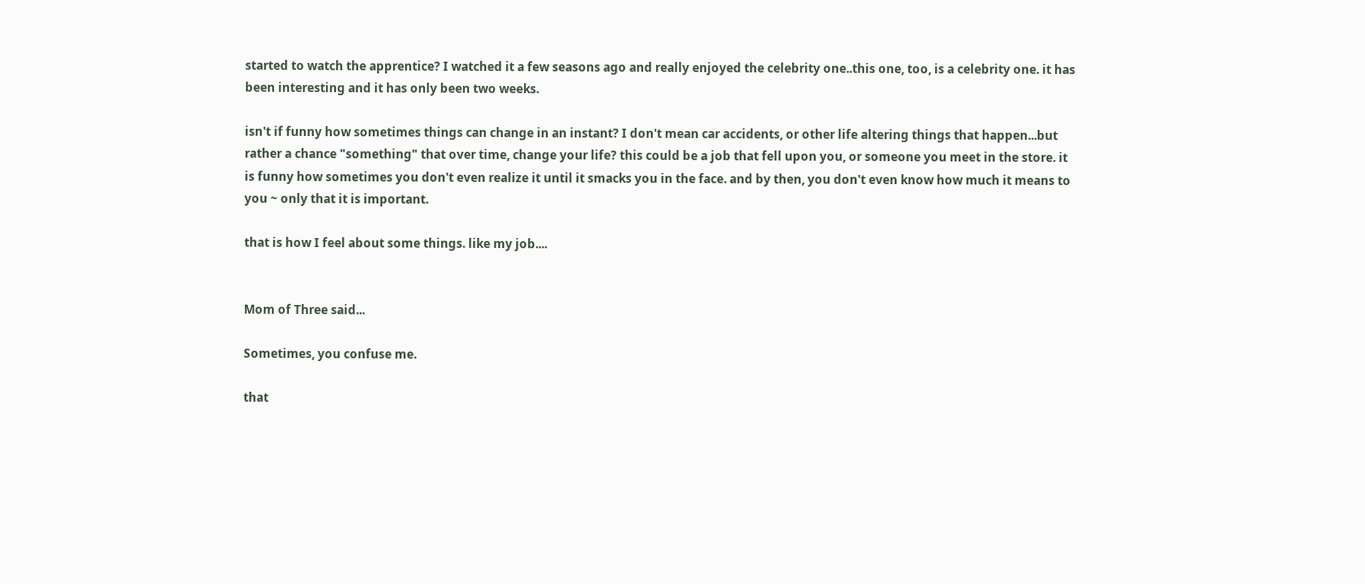started to watch the apprentice? I watched it a few seasons ago and really enjoyed the celebrity one..this one, too, is a celebrity one. it has been interesting and it has only been two weeks.

isn't if funny how sometimes things can change in an instant? I don't mean car accidents, or other life altering things that happen...but rather a chance "something" that over time, change your life? this could be a job that fell upon you, or someone you meet in the store. it is funny how sometimes you don't even realize it until it smacks you in the face. and by then, you don't even know how much it means to you ~ only that it is important.

that is how I feel about some things. like my job....


Mom of Three said...

Sometimes, you confuse me.

that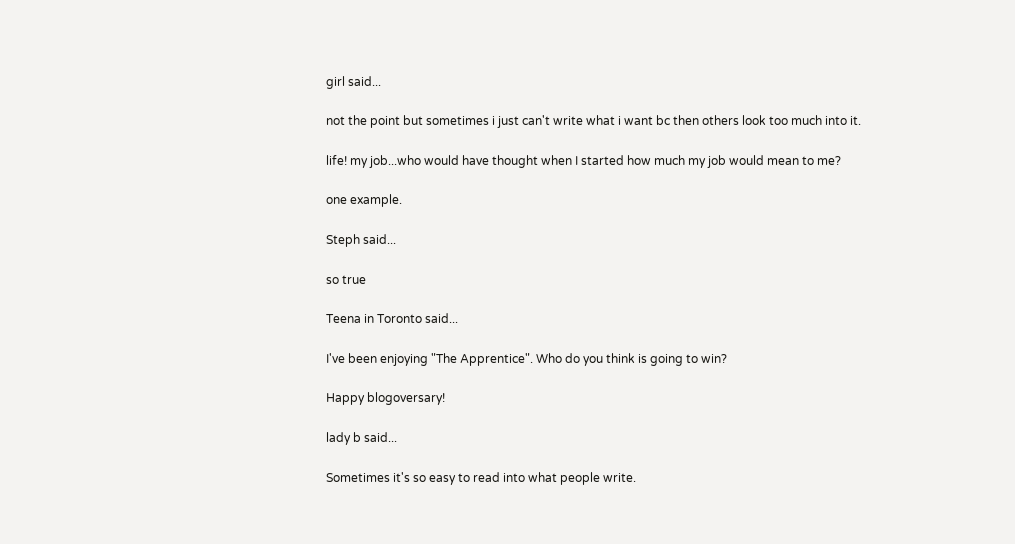girl said...

not the point but sometimes i just can't write what i want bc then others look too much into it.

life! my job...who would have thought when I started how much my job would mean to me?

one example.

Steph said...

so true

Teena in Toronto said...

I've been enjoying "The Apprentice". Who do you think is going to win?

Happy blogoversary!

lady b said...

Sometimes it's so easy to read into what people write.